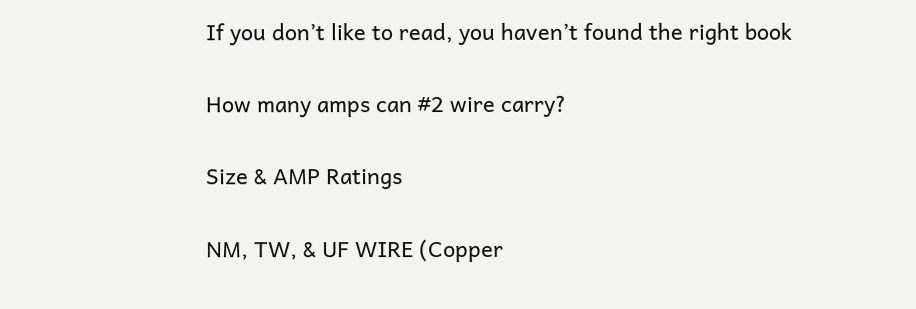If you don’t like to read, you haven’t found the right book

How many amps can #2 wire carry?

Size & AMP Ratings

NM, TW, & UF WIRE (Copper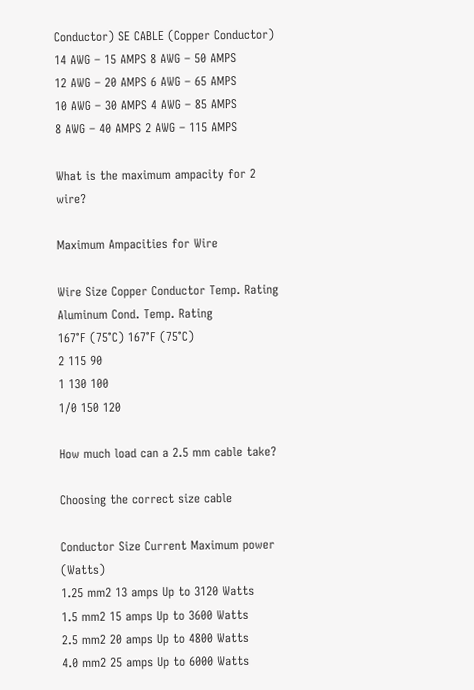Conductor) SE CABLE (Copper Conductor)
14 AWG – 15 AMPS 8 AWG – 50 AMPS
12 AWG – 20 AMPS 6 AWG – 65 AMPS
10 AWG – 30 AMPS 4 AWG – 85 AMPS
8 AWG – 40 AMPS 2 AWG – 115 AMPS

What is the maximum ampacity for 2 wire?

Maximum Ampacities for Wire

Wire Size Copper Conductor Temp. Rating Aluminum Cond. Temp. Rating
167°F (75°C) 167°F (75°C)
2 115 90
1 130 100
1/0 150 120

How much load can a 2.5 mm cable take?

Choosing the correct size cable

Conductor Size Current Maximum power (Watts)
1.25 mm2 13 amps Up to 3120 Watts
1.5 mm2 15 amps Up to 3600 Watts
2.5 mm2 20 amps Up to 4800 Watts
4.0 mm2 25 amps Up to 6000 Watts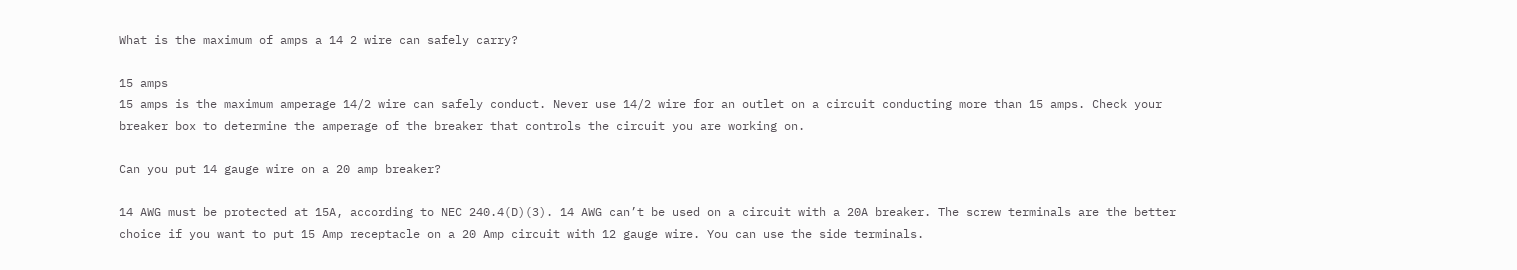What is the maximum of amps a 14 2 wire can safely carry?

15 amps
15 amps is the maximum amperage 14/2 wire can safely conduct. Never use 14/2 wire for an outlet on a circuit conducting more than 15 amps. Check your breaker box to determine the amperage of the breaker that controls the circuit you are working on.

Can you put 14 gauge wire on a 20 amp breaker?

14 AWG must be protected at 15A, according to NEC 240.4(D)(3). 14 AWG can’t be used on a circuit with a 20A breaker. The screw terminals are the better choice if you want to put 15 Amp receptacle on a 20 Amp circuit with 12 gauge wire. You can use the side terminals.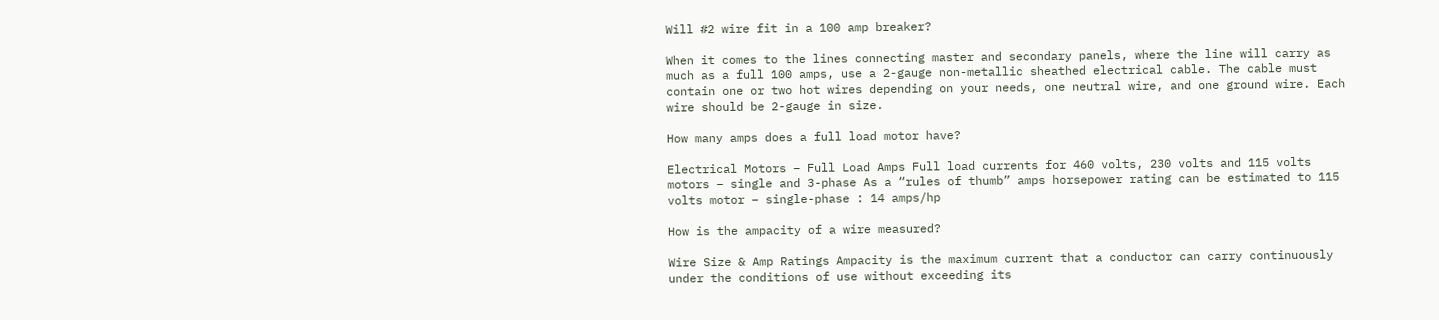Will #2 wire fit in a 100 amp breaker?

When it comes to the lines connecting master and secondary panels, where the line will carry as much as a full 100 amps, use a 2-gauge non-metallic sheathed electrical cable. The cable must contain one or two hot wires depending on your needs, one neutral wire, and one ground wire. Each wire should be 2-gauge in size.

How many amps does a full load motor have?

Electrical Motors – Full Load Amps Full load currents for 460 volts, 230 volts and 115 volts motors – single and 3-phase As a “rules of thumb” amps horsepower rating can be estimated to 115 volts motor – single-phase : 14 amps/hp

How is the ampacity of a wire measured?

Wire Size & Amp Ratings Ampacity is the maximum current that a conductor can carry continuously under the conditions of use without exceeding its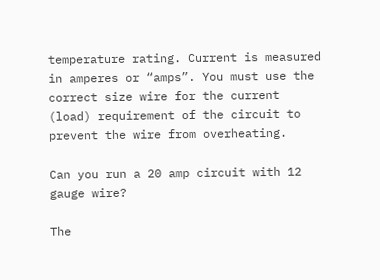temperature rating. Current is measured in amperes or “amps”. You must use the correct size wire for the current (load) requirement of the circuit to prevent the wire from overheating.

Can you run a 20 amp circuit with 12 gauge wire?

The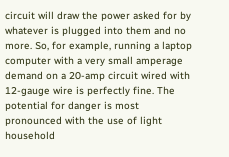circuit will draw the power asked for by whatever is plugged into them and no more. So, for example, running a laptop computer with a very small amperage demand on a 20-amp circuit wired with 12-gauge wire is perfectly fine. The potential for danger is most pronounced with the use of light household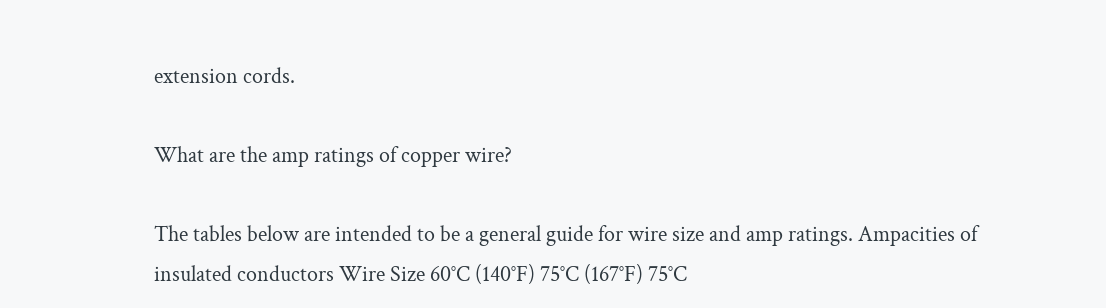extension cords.

What are the amp ratings of copper wire?

The tables below are intended to be a general guide for wire size and amp ratings. Ampacities of insulated conductors Wire Size 60°C (140°F) 75°C (167°F) 75°C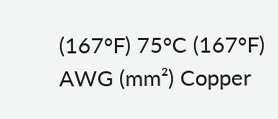(167°F) 75°C (167°F) AWG (mm²) Copper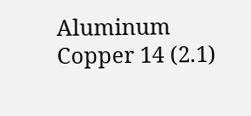Aluminum Copper 14 (2.1)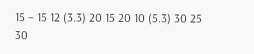15 – 15 12 (3.3) 20 15 20 10 (5.3) 30 25 30